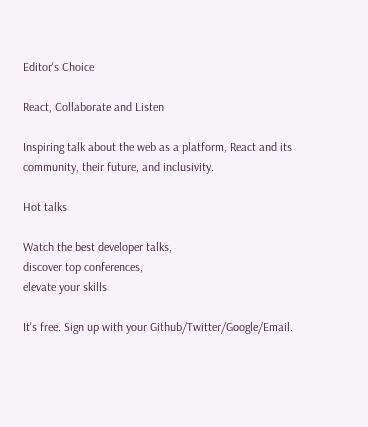Editor's Choice

React, Collaborate and Listen

Inspiring talk about the web as a platform, React and its community, their future, and inclusivity.

Hot talks

Watch the best developer talks,
discover top conferences,
elevate your skills

It's free. Sign up with your Github/Twitter/Google/Email.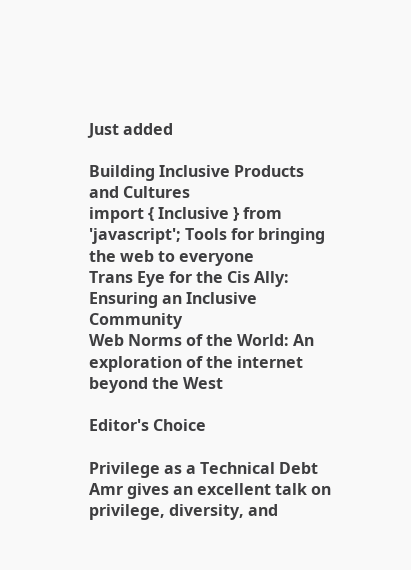Just added

Building Inclusive Products and Cultures
import { Inclusive } from 'javascript'; Tools for bringing the web to everyone
Trans Eye for the Cis Ally: Ensuring an Inclusive Community
Web Norms of the World: An exploration of the internet beyond the West

Editor's Choice

Privilege as a Technical Debt
Amr gives an excellent talk on privilege, diversity, and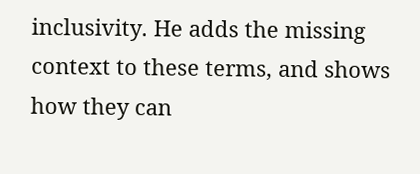inclusivity. He adds the missing context to these terms, and shows how they can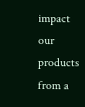impact our products from a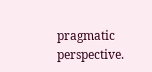pragmatic perspective.